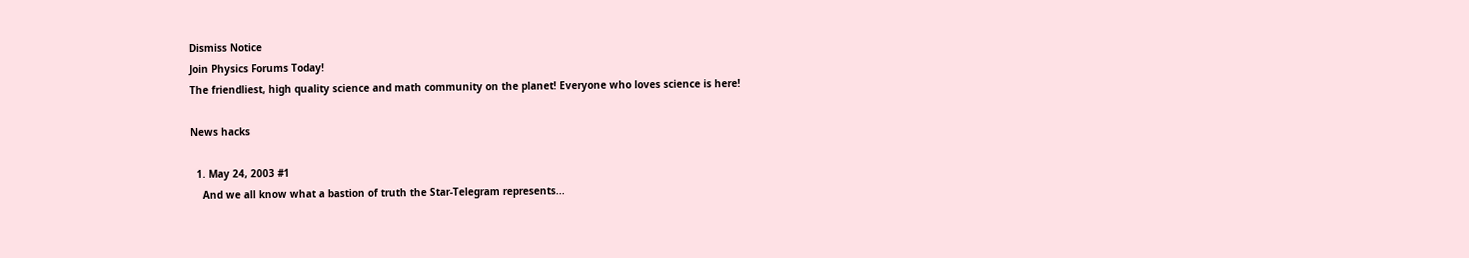Dismiss Notice
Join Physics Forums Today!
The friendliest, high quality science and math community on the planet! Everyone who loves science is here!

News hacks

  1. May 24, 2003 #1
    And we all know what a bastion of truth the Star-Telegram represents...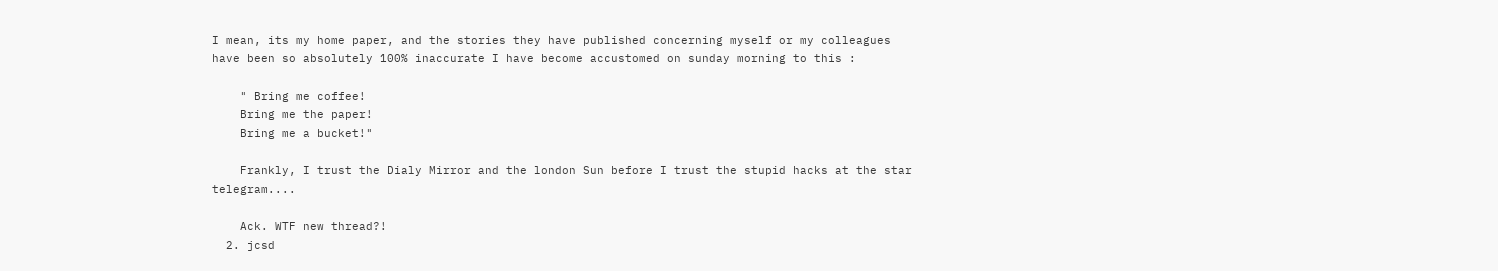I mean, its my home paper, and the stories they have published concerning myself or my colleagues have been so absolutely 100% inaccurate I have become accustomed on sunday morning to this :

    " Bring me coffee!
    Bring me the paper!
    Bring me a bucket!"

    Frankly, I trust the Dialy Mirror and the london Sun before I trust the stupid hacks at the star telegram....

    Ack. WTF new thread?!
  2. jcsd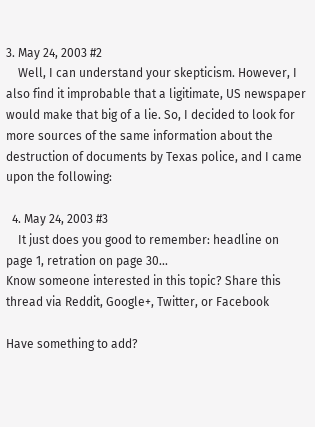3. May 24, 2003 #2
    Well, I can understand your skepticism. However, I also find it improbable that a ligitimate, US newspaper would make that big of a lie. So, I decided to look for more sources of the same information about the destruction of documents by Texas police, and I came upon the following:

  4. May 24, 2003 #3
    It just does you good to remember: headline on page 1, retration on page 30...
Know someone interested in this topic? Share this thread via Reddit, Google+, Twitter, or Facebook

Have something to add?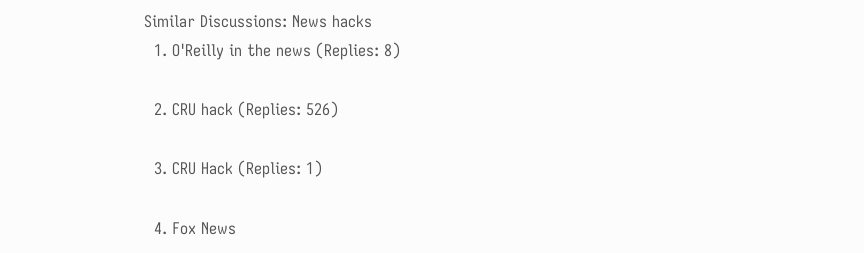Similar Discussions: News hacks
  1. O'Reilly in the news (Replies: 8)

  2. CRU hack (Replies: 526)

  3. CRU Hack (Replies: 1)

  4. Fox News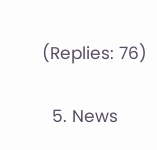(Replies: 76)

  5. News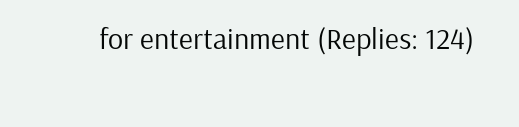for entertainment (Replies: 124)